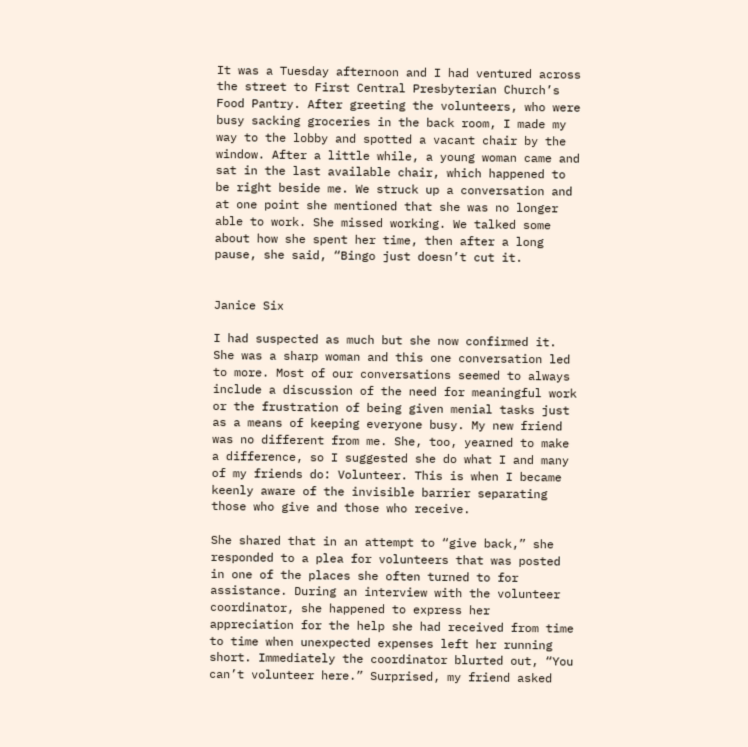It was a Tuesday afternoon and I had ventured across the street to First Central Presbyterian Church’s Food Pantry. After greeting the volunteers, who were busy sacking groceries in the back room, I made my way to the lobby and spotted a vacant chair by the window. After a little while, a young woman came and sat in the last available chair, which happened to be right beside me. We struck up a conversation and at one point she mentioned that she was no longer able to work. She missed working. We talked some about how she spent her time, then after a long pause, she said, “Bingo just doesn’t cut it.


Janice Six

I had suspected as much but she now confirmed it. She was a sharp woman and this one conversation led to more. Most of our conversations seemed to always include a discussion of the need for meaningful work or the frustration of being given menial tasks just as a means of keeping everyone busy. My new friend was no different from me. She, too, yearned to make a difference, so I suggested she do what I and many of my friends do: Volunteer. This is when I became keenly aware of the invisible barrier separating those who give and those who receive.

She shared that in an attempt to “give back,” she responded to a plea for volunteers that was posted in one of the places she often turned to for assistance. During an interview with the volunteer coordinator, she happened to express her appreciation for the help she had received from time to time when unexpected expenses left her running short. Immediately the coordinator blurted out, “You can’t volunteer here.” Surprised, my friend asked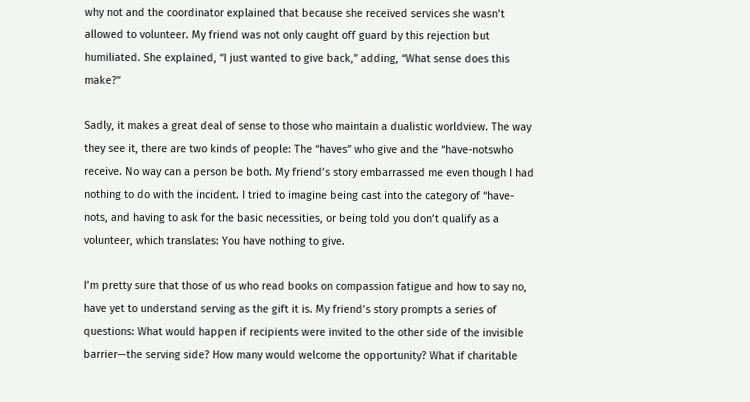why not and the coordinator explained that because she received services she wasn’t allowed to volunteer. My friend was not only caught off guard by this rejection but humiliated. She explained, “I just wanted to give back,” adding, “What sense does this make?”

Sadly, it makes a great deal of sense to those who maintain a dualistic worldview. The way they see it, there are two kinds of people: The “haves” who give and the “have-notswho receive. No way can a person be both. My friend’s story embarrassed me even though I had nothing to do with the incident. I tried to imagine being cast into the category of “have-nots, and having to ask for the basic necessities, or being told you don’t qualify as a volunteer, which translates: You have nothing to give.

I’m pretty sure that those of us who read books on compassion fatigue and how to say no, have yet to understand serving as the gift it is. My friend’s story prompts a series of questions: What would happen if recipients were invited to the other side of the invisible barrier—the serving side? How many would welcome the opportunity? What if charitable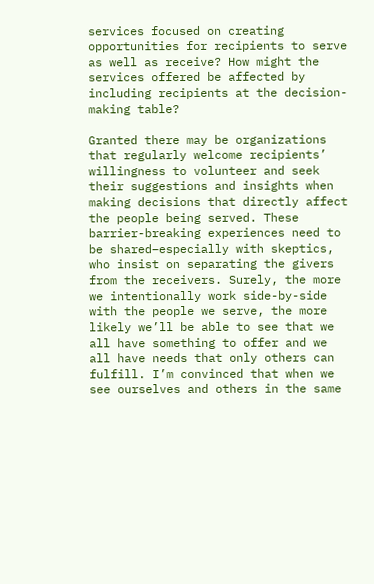services focused on creating opportunities for recipients to serve as well as receive? How might the services offered be affected by including recipients at the decision-making table?

Granted there may be organizations that regularly welcome recipients’ willingness to volunteer and seek their suggestions and insights when making decisions that directly affect the people being served. These barrier-breaking experiences need to be shared–especially with skeptics, who insist on separating the givers from the receivers. Surely, the more we intentionally work side-by-side with the people we serve, the more likely we’ll be able to see that we all have something to offer and we all have needs that only others can fulfill. I’m convinced that when we see ourselves and others in the same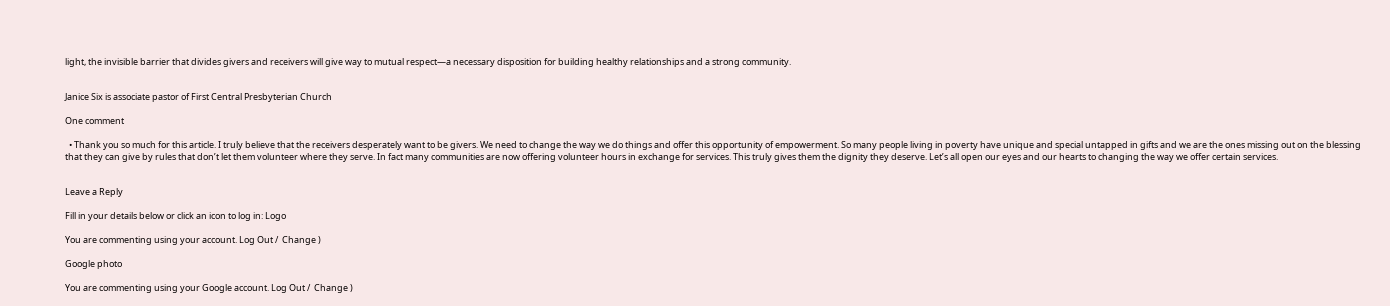light, the invisible barrier that divides givers and receivers will give way to mutual respect—a necessary disposition for building healthy relationships and a strong community.


Janice Six is associate pastor of First Central Presbyterian Church

One comment

  • Thank you so much for this article. I truly believe that the receivers desperately want to be givers. We need to change the way we do things and offer this opportunity of empowerment. So many people living in poverty have unique and special untapped in gifts and we are the ones missing out on the blessing that they can give by rules that don’t let them volunteer where they serve. In fact many communities are now offering volunteer hours in exchange for services. This truly gives them the dignity they deserve. Let’s all open our eyes and our hearts to changing the way we offer certain services.


Leave a Reply

Fill in your details below or click an icon to log in: Logo

You are commenting using your account. Log Out /  Change )

Google photo

You are commenting using your Google account. Log Out /  Change )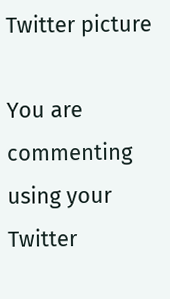Twitter picture

You are commenting using your Twitter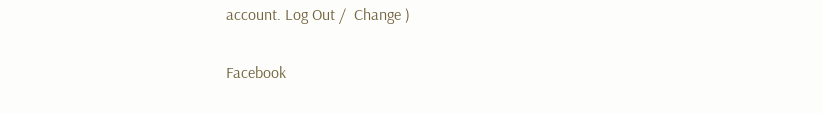account. Log Out /  Change )

Facebook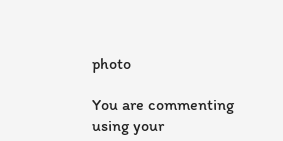photo

You are commenting using your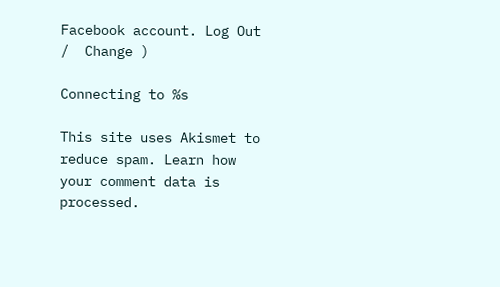Facebook account. Log Out /  Change )

Connecting to %s

This site uses Akismet to reduce spam. Learn how your comment data is processed.